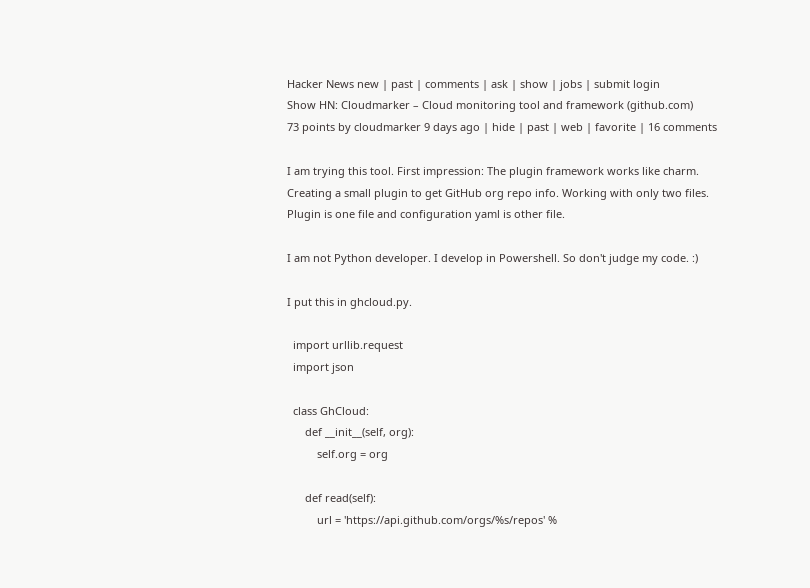Hacker News new | past | comments | ask | show | jobs | submit login
Show HN: Cloudmarker – Cloud monitoring tool and framework (github.com)
73 points by cloudmarker 9 days ago | hide | past | web | favorite | 16 comments

I am trying this tool. First impression: The plugin framework works like charm. Creating a small plugin to get GitHub org repo info. Working with only two files. Plugin is one file and configuration yaml is other file.

I am not Python developer. I develop in Powershell. So don't judge my code. :)

I put this in ghcloud.py.

  import urllib.request
  import json

  class GhCloud:
      def __init__(self, org):
          self.org = org

      def read(self):
          url = 'https://api.github.com/orgs/%s/repos' %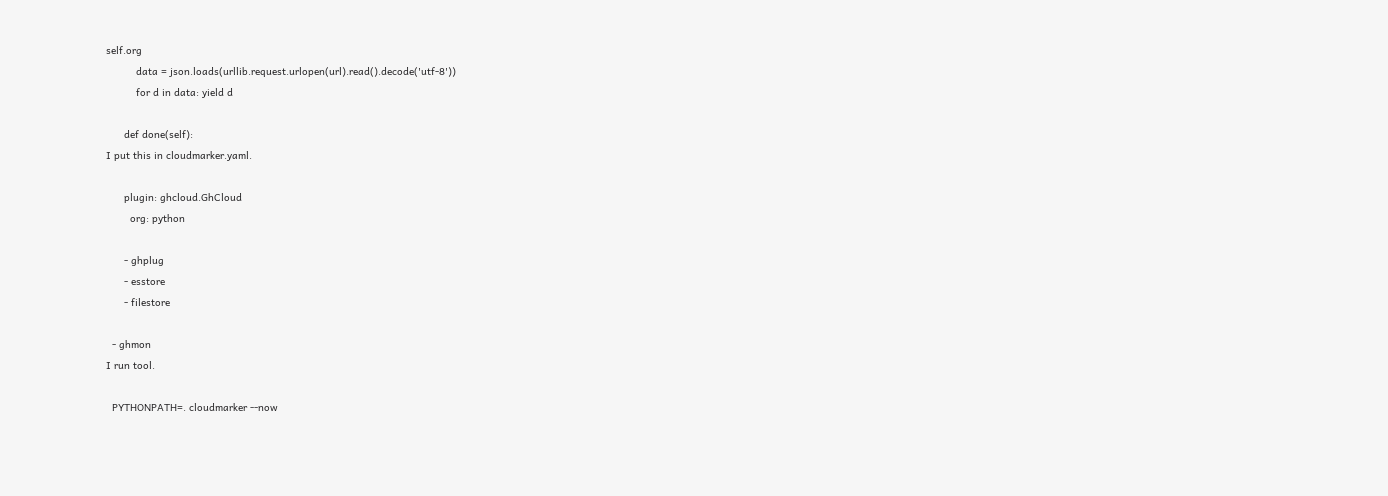self.org
          data = json.loads(urllib.request.urlopen(url).read().decode('utf-8'))
          for d in data: yield d

      def done(self):
I put this in cloudmarker.yaml.

      plugin: ghcloud.GhCloud
        org: python

      - ghplug
      - esstore
      - filestore

  - ghmon
I run tool.

  PYTHONPATH=. cloudmarker --now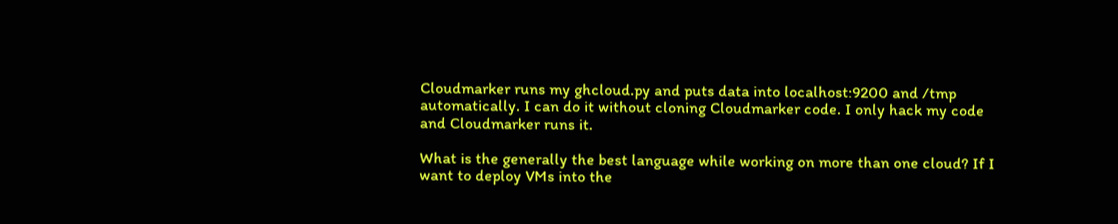Cloudmarker runs my ghcloud.py and puts data into localhost:9200 and /tmp automatically. I can do it without cloning Cloudmarker code. I only hack my code and Cloudmarker runs it.

What is the generally the best language while working on more than one cloud? If I want to deploy VMs into the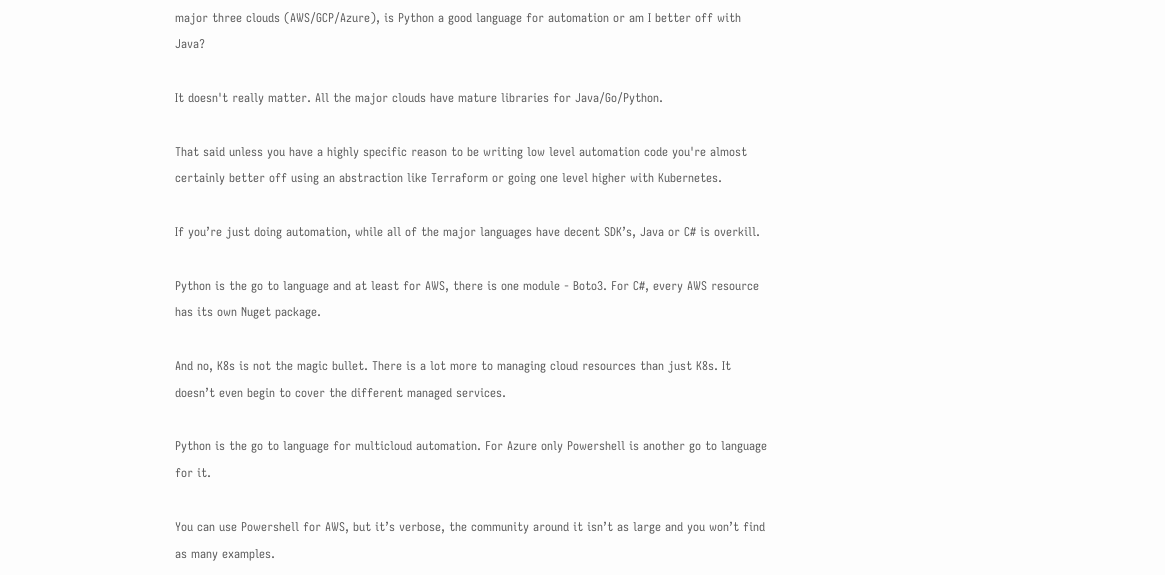major three clouds (AWS/GCP/Azure), is Python a good language for automation or am I better off with Java?

It doesn't really matter. All the major clouds have mature libraries for Java/Go/Python.

That said unless you have a highly specific reason to be writing low level automation code you're almost certainly better off using an abstraction like Terraform or going one level higher with Kubernetes.

If you’re just doing automation, while all of the major languages have decent SDK’s, Java or C# is overkill.

Python is the go to language and at least for AWS, there is one module - Boto3. For C#, every AWS resource has its own Nuget package.

And no, K8s is not the magic bullet. There is a lot more to managing cloud resources than just K8s. It doesn’t even begin to cover the different managed services.

Python is the go to language for multicloud automation. For Azure only Powershell is another go to language for it.

You can use Powershell for AWS, but it’s verbose, the community around it isn’t as large and you won’t find as many examples.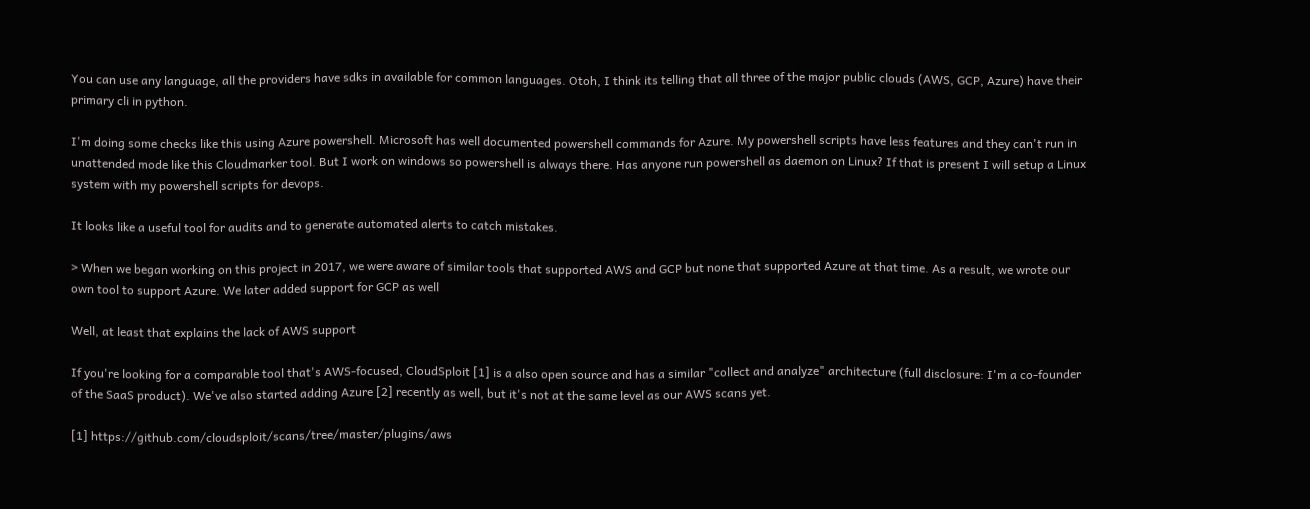You can use any language, all the providers have sdks in available for common languages. Otoh, I think its telling that all three of the major public clouds (AWS, GCP, Azure) have their primary cli in python.

I'm doing some checks like this using Azure powershell. Microsoft has well documented powershell commands for Azure. My powershell scripts have less features and they can't run in unattended mode like this Cloudmarker tool. But I work on windows so powershell is always there. Has anyone run powershell as daemon on Linux? If that is present I will setup a Linux system with my powershell scripts for devops.

It looks like a useful tool for audits and to generate automated alerts to catch mistakes.

> When we began working on this project in 2017, we were aware of similar tools that supported AWS and GCP but none that supported Azure at that time. As a result, we wrote our own tool to support Azure. We later added support for GCP as well

Well, at least that explains the lack of AWS support

If you're looking for a comparable tool that's AWS-focused, CloudSploit [1] is a also open source and has a similar "collect and analyze" architecture (full disclosure: I'm a co-founder of the SaaS product). We've also started adding Azure [2] recently as well, but it's not at the same level as our AWS scans yet.

[1] https://github.com/cloudsploit/scans/tree/master/plugins/aws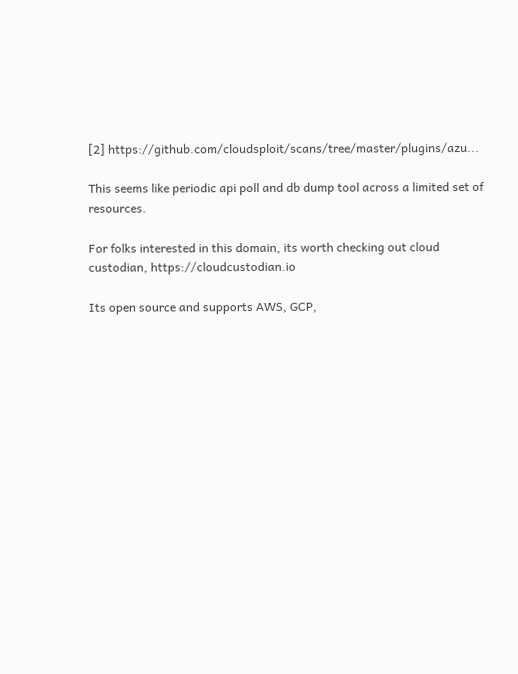[2] https://github.com/cloudsploit/scans/tree/master/plugins/azu...

This seems like periodic api poll and db dump tool across a limited set of resources.

For folks interested in this domain, its worth checking out cloud custodian, https://cloudcustodian.io

Its open source and supports AWS, GCP,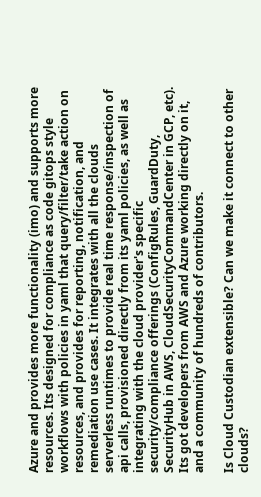Azure and provides more functionality (imo) and supports more resources. Its designed for compliance as code gitops style workflows with policies in yaml that query/filter/take action on resources, and provides for reporting, notification, and remediation use cases. It integrates with all the clouds serverless runtimes to provide real time response/inspection of api calls, provisioned directly from its yaml policies, as well as integrating with the cloud provider's specific security/compliance offerings (ConfigRules, GuardDuty, SecurityHub in AWS, CloudSecurityCommandCenter in GCP, etc). Its got developers from AWS and Azure working directly on it, and a community of hundreds of contributors.

Is Cloud Custodian extensible? Can we make it connect to other clouds?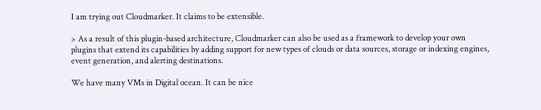I am trying out Cloudmarker. It claims to be extensible.

> As a result of this plugin-based architecture, Cloudmarker can also be used as a framework to develop your own plugins that extend its capabilities by adding support for new types of clouds or data sources, storage or indexing engines, event generation, and alerting destinations.

We have many VMs in Digital ocean. It can be nice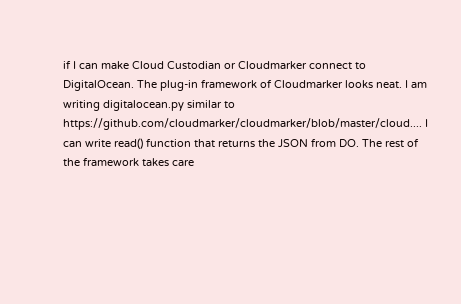if I can make Cloud Custodian or Cloudmarker connect to DigitalOcean. The plug-in framework of Cloudmarker looks neat. I am writing digitalocean.py similar to https://github.com/cloudmarker/cloudmarker/blob/master/cloud.... I can write read() function that returns the JSON from DO. The rest of the framework takes care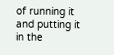of running it and putting it in the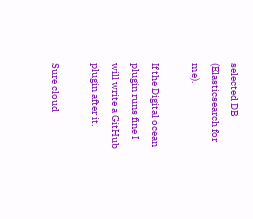selected DB (Elasticsearch for me).

If the Digital ocean plugin runs fine I will write a GitHub plugin after it.

Sure cloud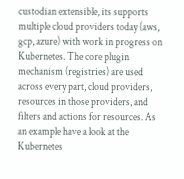custodian extensible, its supports multiple cloud providers today (aws, gcp, azure) with work in progress on Kubernetes. The core plugin mechanism (registries) are used across every part, cloud providers, resources in those providers, and filters and actions for resources. As an example have a look at the Kubernetes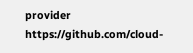provider https://github.com/cloud-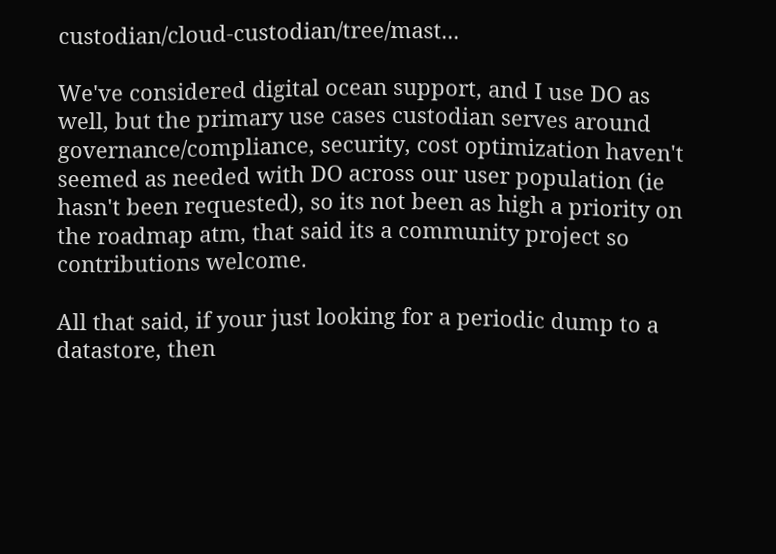custodian/cloud-custodian/tree/mast...

We've considered digital ocean support, and I use DO as well, but the primary use cases custodian serves around governance/compliance, security, cost optimization haven't seemed as needed with DO across our user population (ie hasn't been requested), so its not been as high a priority on the roadmap atm, that said its a community project so contributions welcome.

All that said, if your just looking for a periodic dump to a datastore, then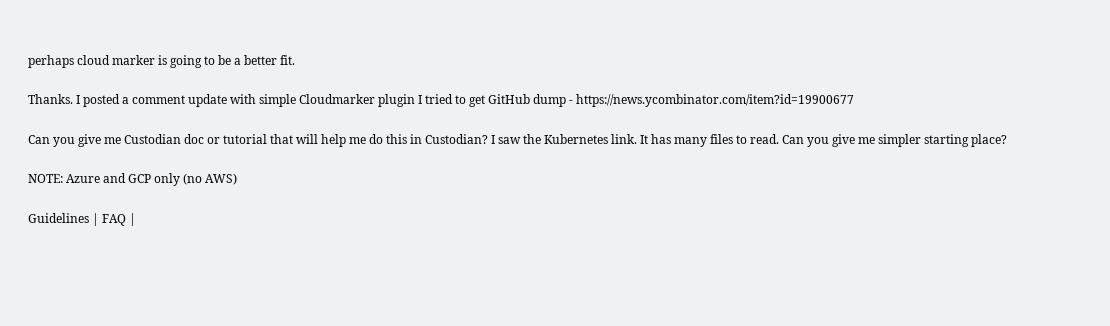perhaps cloud marker is going to be a better fit.

Thanks. I posted a comment update with simple Cloudmarker plugin I tried to get GitHub dump - https://news.ycombinator.com/item?id=19900677

Can you give me Custodian doc or tutorial that will help me do this in Custodian? I saw the Kubernetes link. It has many files to read. Can you give me simpler starting place?

NOTE: Azure and GCP only (no AWS)

Guidelines | FAQ |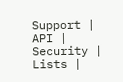Support | API | Security | Lists |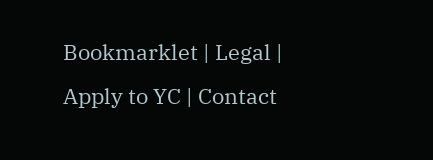Bookmarklet | Legal | Apply to YC | Contact